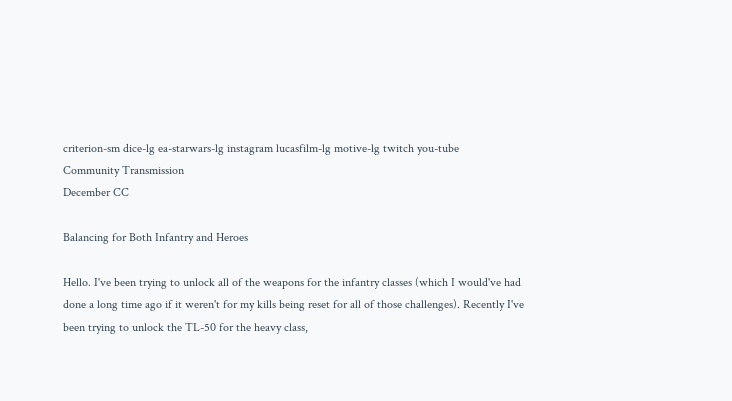criterion-sm dice-lg ea-starwars-lg instagram lucasfilm-lg motive-lg twitch you-tube
Community Transmission
December CC

Balancing for Both Infantry and Heroes

Hello. I've been trying to unlock all of the weapons for the infantry classes (which I would've had done a long time ago if it weren't for my kills being reset for all of those challenges). Recently I've been trying to unlock the TL-50 for the heavy class,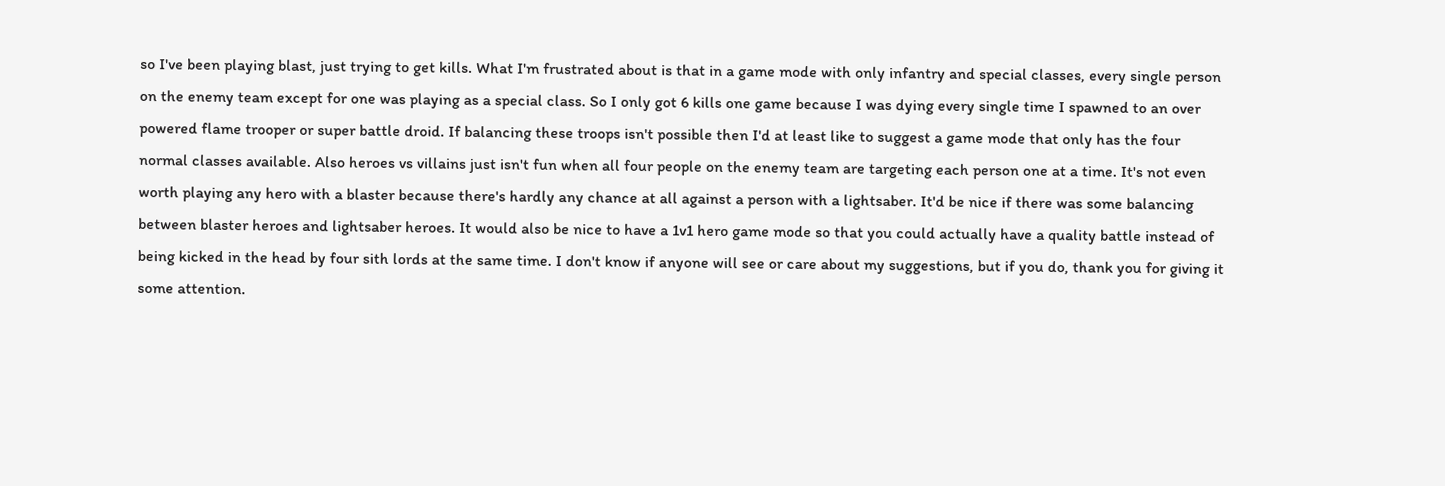so I've been playing blast, just trying to get kills. What I'm frustrated about is that in a game mode with only infantry and special classes, every single person on the enemy team except for one was playing as a special class. So I only got 6 kills one game because I was dying every single time I spawned to an over powered flame trooper or super battle droid. If balancing these troops isn't possible then I'd at least like to suggest a game mode that only has the four normal classes available. Also heroes vs villains just isn't fun when all four people on the enemy team are targeting each person one at a time. It's not even worth playing any hero with a blaster because there's hardly any chance at all against a person with a lightsaber. It'd be nice if there was some balancing between blaster heroes and lightsaber heroes. It would also be nice to have a 1v1 hero game mode so that you could actually have a quality battle instead of being kicked in the head by four sith lords at the same time. I don't know if anyone will see or care about my suggestions, but if you do, thank you for giving it some attention.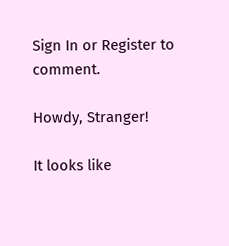Sign In or Register to comment.

Howdy, Stranger!

It looks like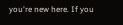you're new here. If you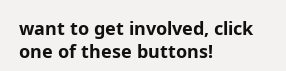want to get involved, click one of these buttons!